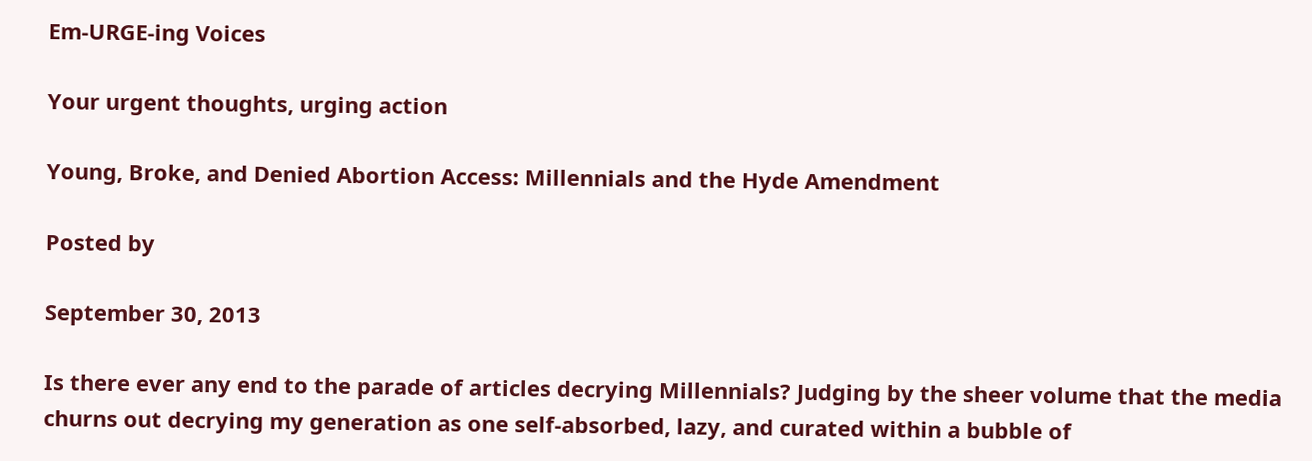Em-URGE-ing Voices

Your urgent thoughts, urging action

Young, Broke, and Denied Abortion Access: Millennials and the Hyde Amendment

Posted by

September 30, 2013

Is there ever any end to the parade of articles decrying Millennials? Judging by the sheer volume that the media churns out decrying my generation as one self-absorbed, lazy, and curated within a bubble of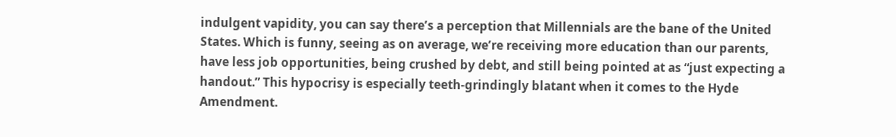indulgent vapidity, you can say there’s a perception that Millennials are the bane of the United States. Which is funny, seeing as on average, we’re receiving more education than our parents, have less job opportunities, being crushed by debt, and still being pointed at as “just expecting a handout.” This hypocrisy is especially teeth-grindingly blatant when it comes to the Hyde Amendment.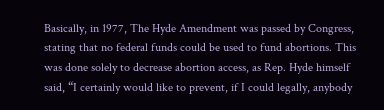Basically, in 1977, The Hyde Amendment was passed by Congress, stating that no federal funds could be used to fund abortions. This was done solely to decrease abortion access, as Rep. Hyde himself said, “I certainly would like to prevent, if I could legally, anybody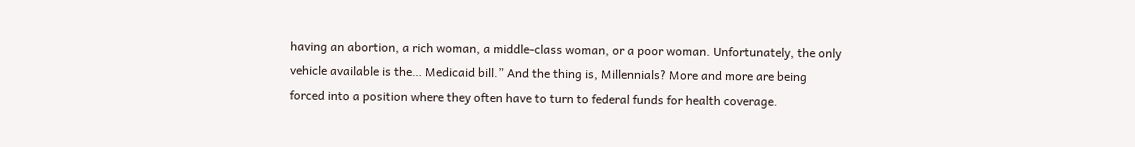having an abortion, a rich woman, a middle-class woman, or a poor woman. Unfortunately, the only vehicle available is the… Medicaid bill.” And the thing is, Millennials? More and more are being forced into a position where they often have to turn to federal funds for health coverage.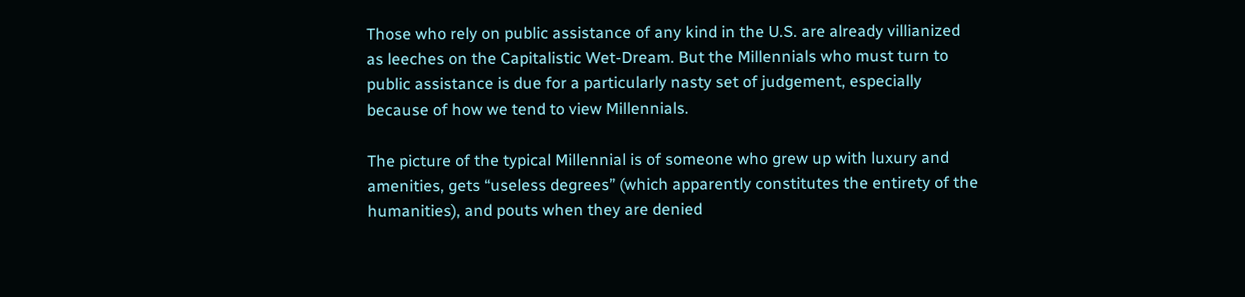Those who rely on public assistance of any kind in the U.S. are already villianized as leeches on the Capitalistic Wet-Dream. But the Millennials who must turn to public assistance is due for a particularly nasty set of judgement, especially because of how we tend to view Millennials.

The picture of the typical Millennial is of someone who grew up with luxury and amenities, gets “useless degrees” (which apparently constitutes the entirety of the humanities), and pouts when they are denied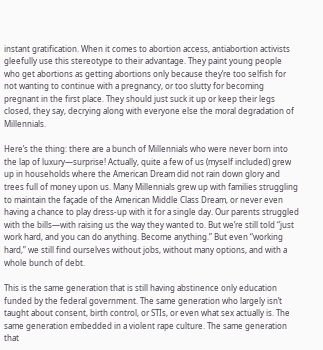instant gratification. When it comes to abortion access, antiabortion activists gleefully use this stereotype to their advantage. They paint young people who get abortions as getting abortions only because they’re too selfish for not wanting to continue with a pregnancy, or too slutty for becoming pregnant in the first place. They should just suck it up or keep their legs closed, they say, decrying along with everyone else the moral degradation of Millennials.

Here’s the thing: there are a bunch of Millennials who were never born into the lap of luxury—surprise! Actually, quite a few of us (myself included) grew up in households where the American Dream did not rain down glory and trees full of money upon us. Many Millennials grew up with families struggling to maintain the façade of the American Middle Class Dream, or never even having a chance to play dress-up with it for a single day. Our parents struggled with the bills—with raising us the way they wanted to. But we’re still told “just work hard, and you can do anything. Become anything.” But even “working hard,” we still find ourselves without jobs, without many options, and with a whole bunch of debt.

This is the same generation that is still having abstinence only education funded by the federal government. The same generation who largely isn’t taught about consent, birth control, or STIs, or even what sex actually is. The same generation embedded in a violent rape culture. The same generation that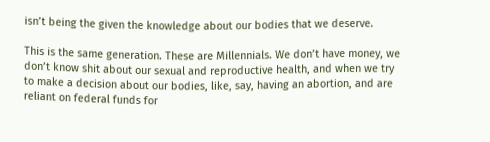isn’t being the given the knowledge about our bodies that we deserve.

This is the same generation. These are Millennials. We don’t have money, we don’t know shit about our sexual and reproductive health, and when we try to make a decision about our bodies, like, say, having an abortion, and are reliant on federal funds for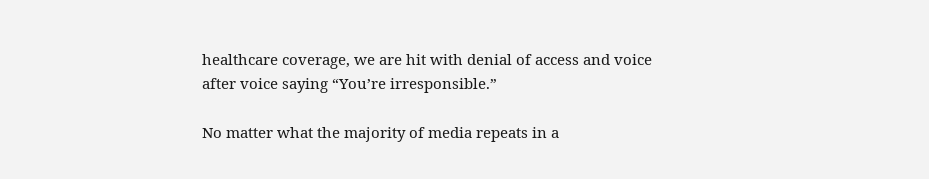healthcare coverage, we are hit with denial of access and voice after voice saying “You’re irresponsible.”

No matter what the majority of media repeats in a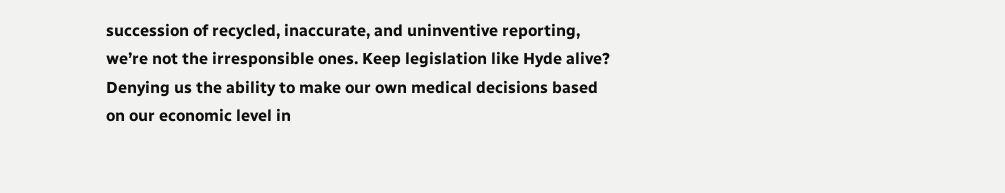succession of recycled, inaccurate, and uninventive reporting, we’re not the irresponsible ones. Keep legislation like Hyde alive? Denying us the ability to make our own medical decisions based on our economic level in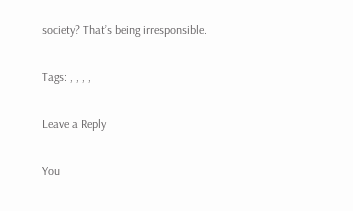society? That’s being irresponsible.

Tags: , , , ,

Leave a Reply

You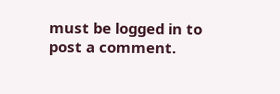must be logged in to post a comment.